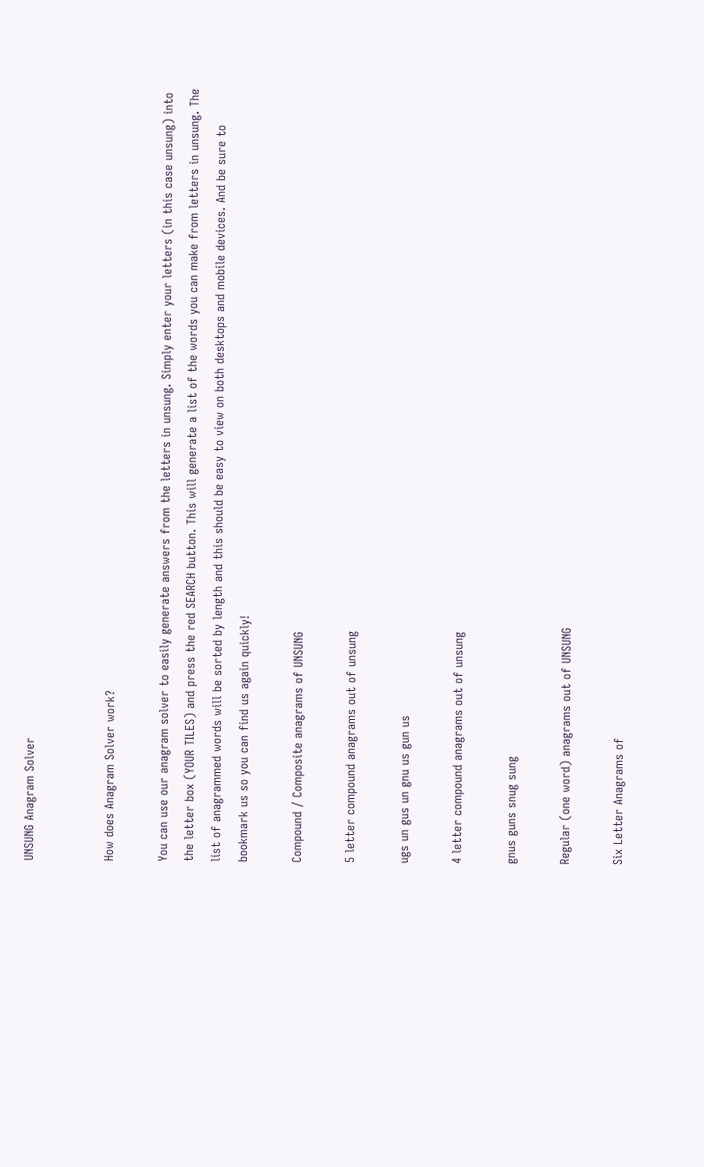UNSUNG Anagram Solver


How does Anagram Solver work?

You can use our anagram solver to easily generate answers from the letters in unsung. Simply enter your letters (in this case unsung) into the letter box (YOUR TILES) and press the red SEARCH button. This will generate a list of the words you can make from letters in unsung. The list of anagrammed words will be sorted by length and this should be easy to view on both desktops and mobile devices. And be sure to bookmark us so you can find us again quickly!

Compound / Composite anagrams of UNSUNG

5 letter compound anagrams out of unsung

ugs un gus un gnu us gun us

4 letter compound anagrams out of unsung

gnus guns snug sung

Regular (one word) anagrams out of UNSUNG

Six Letter Anagrams of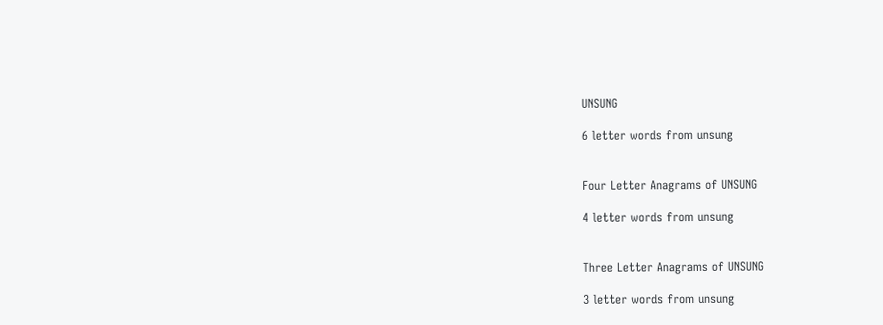UNSUNG

6 letter words from unsung


Four Letter Anagrams of UNSUNG

4 letter words from unsung


Three Letter Anagrams of UNSUNG

3 letter words from unsung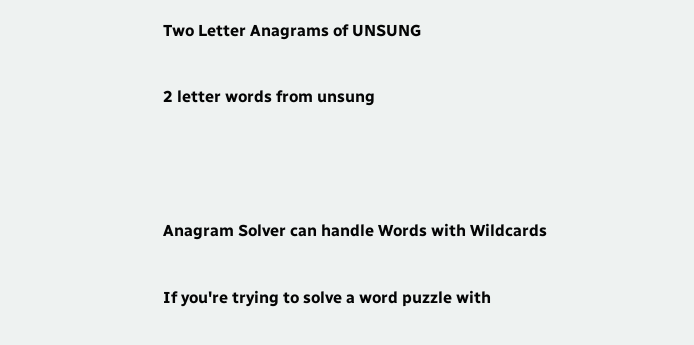Two Letter Anagrams of UNSUNG

2 letter words from unsung



Anagram Solver can handle Words with Wildcards

If you're trying to solve a word puzzle with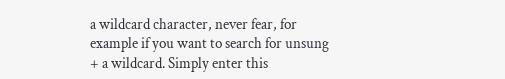a wildcard character, never fear, for example if you want to search for unsung + a wildcard. Simply enter this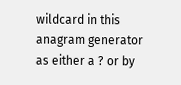wildcard in this anagram generator as either a ? or by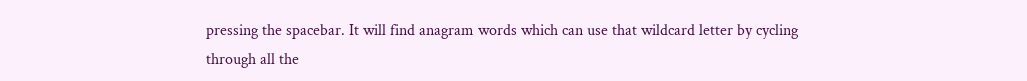pressing the spacebar. It will find anagram words which can use that wildcard letter by cycling through all the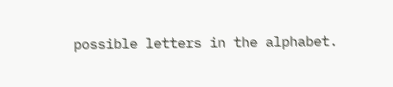possible letters in the alphabet.